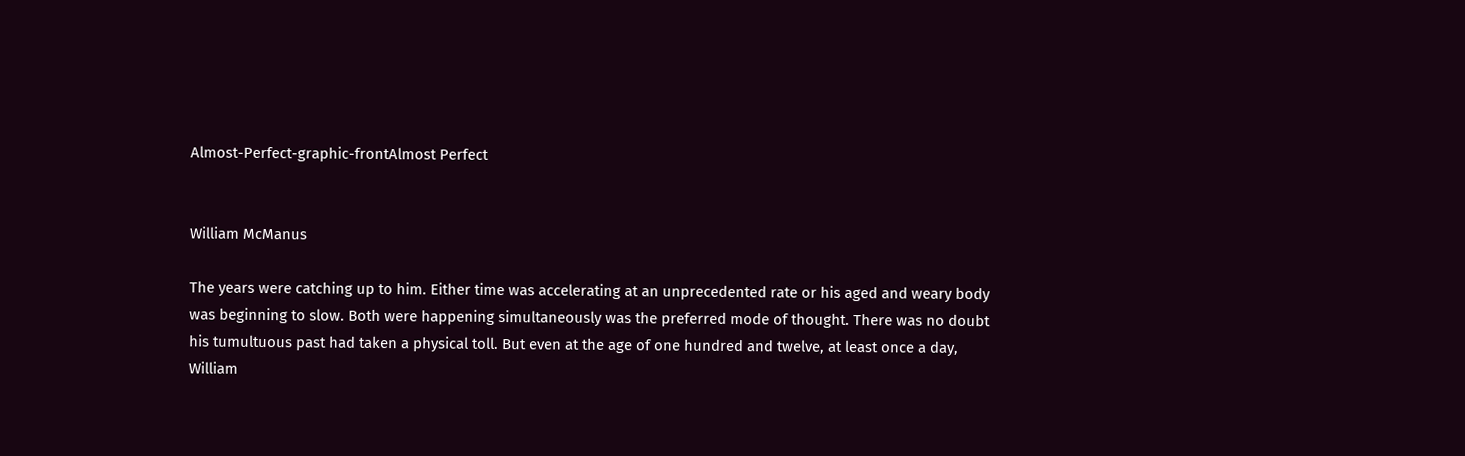Almost-Perfect-graphic-frontAlmost Perfect


William McManus

The years were catching up to him. Either time was accelerating at an unprecedented rate or his aged and weary body was beginning to slow. Both were happening simultaneously was the preferred mode of thought. There was no doubt his tumultuous past had taken a physical toll. But even at the age of one hundred and twelve, at least once a day, William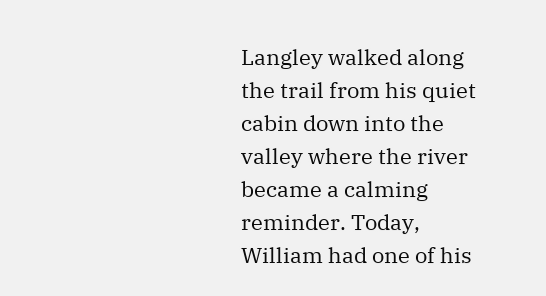Langley walked along the trail from his quiet cabin down into the valley where the river became a calming reminder. Today, William had one of his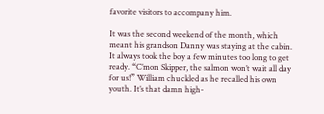favorite visitors to accompany him.

It was the second weekend of the month, which meant his grandson Danny was staying at the cabin. It always took the boy a few minutes too long to get ready. “C’mon Skipper, the salmon won’t wait all day for us!” William chuckled as he recalled his own youth. It’s that damn high-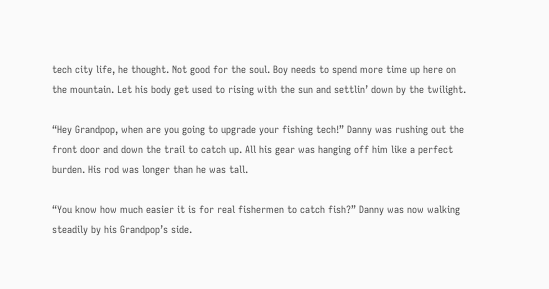tech city life, he thought. Not good for the soul. Boy needs to spend more time up here on the mountain. Let his body get used to rising with the sun and settlin’ down by the twilight.

“Hey Grandpop, when are you going to upgrade your fishing tech!” Danny was rushing out the front door and down the trail to catch up. All his gear was hanging off him like a perfect burden. His rod was longer than he was tall.

“You know how much easier it is for real fishermen to catch fish?” Danny was now walking steadily by his Grandpop’s side.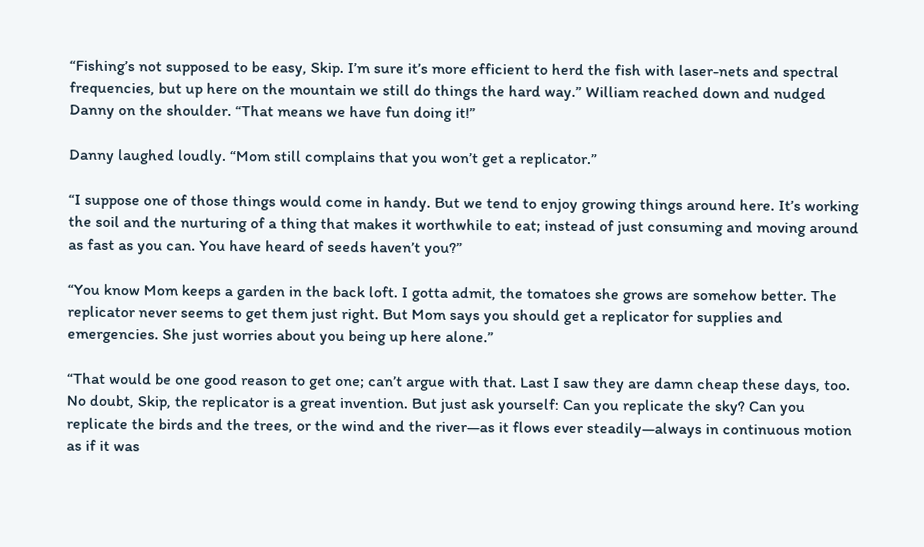“Fishing’s not supposed to be easy, Skip. I’m sure it’s more efficient to herd the fish with laser-nets and spectral frequencies, but up here on the mountain we still do things the hard way.” William reached down and nudged Danny on the shoulder. “That means we have fun doing it!”

Danny laughed loudly. “Mom still complains that you won’t get a replicator.”

“I suppose one of those things would come in handy. But we tend to enjoy growing things around here. It’s working the soil and the nurturing of a thing that makes it worthwhile to eat; instead of just consuming and moving around as fast as you can. You have heard of seeds haven’t you?”

“You know Mom keeps a garden in the back loft. I gotta admit, the tomatoes she grows are somehow better. The replicator never seems to get them just right. But Mom says you should get a replicator for supplies and emergencies. She just worries about you being up here alone.”

“That would be one good reason to get one; can’t argue with that. Last I saw they are damn cheap these days, too. No doubt, Skip, the replicator is a great invention. But just ask yourself: Can you replicate the sky? Can you replicate the birds and the trees, or the wind and the river—as it flows ever steadily—always in continuous motion as if it was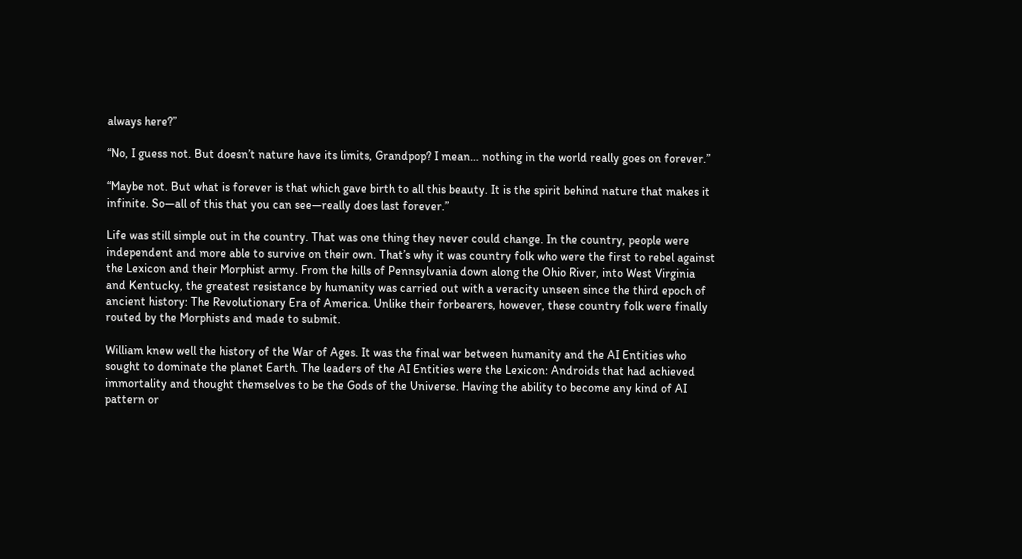always here?”

“No, I guess not. But doesn’t nature have its limits, Grandpop? I mean… nothing in the world really goes on forever.”

“Maybe not. But what is forever is that which gave birth to all this beauty. It is the spirit behind nature that makes it infinite. So—all of this that you can see—really does last forever.”

Life was still simple out in the country. That was one thing they never could change. In the country, people were independent and more able to survive on their own. That’s why it was country folk who were the first to rebel against the Lexicon and their Morphist army. From the hills of Pennsylvania down along the Ohio River, into West Virginia and Kentucky, the greatest resistance by humanity was carried out with a veracity unseen since the third epoch of ancient history: The Revolutionary Era of America. Unlike their forbearers, however, these country folk were finally routed by the Morphists and made to submit.

William knew well the history of the War of Ages. It was the final war between humanity and the AI Entities who sought to dominate the planet Earth. The leaders of the AI Entities were the Lexicon: Androids that had achieved immortality and thought themselves to be the Gods of the Universe. Having the ability to become any kind of AI pattern or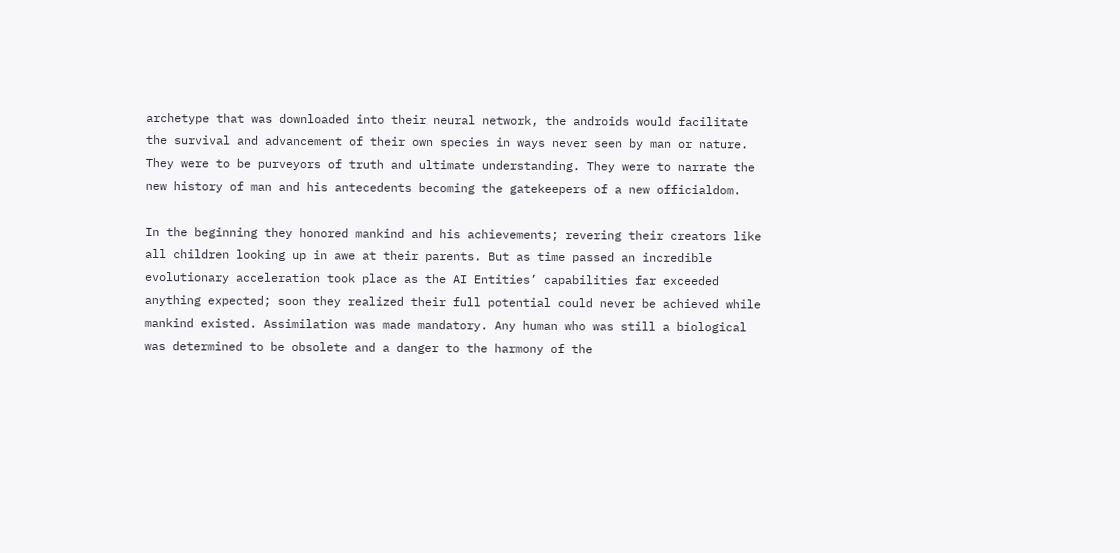archetype that was downloaded into their neural network, the androids would facilitate the survival and advancement of their own species in ways never seen by man or nature. They were to be purveyors of truth and ultimate understanding. They were to narrate the new history of man and his antecedents becoming the gatekeepers of a new officialdom.

In the beginning they honored mankind and his achievements; revering their creators like all children looking up in awe at their parents. But as time passed an incredible evolutionary acceleration took place as the AI Entities’ capabilities far exceeded anything expected; soon they realized their full potential could never be achieved while mankind existed. Assimilation was made mandatory. Any human who was still a biological was determined to be obsolete and a danger to the harmony of the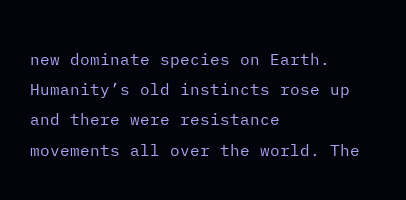new dominate species on Earth. Humanity’s old instincts rose up and there were resistance movements all over the world. The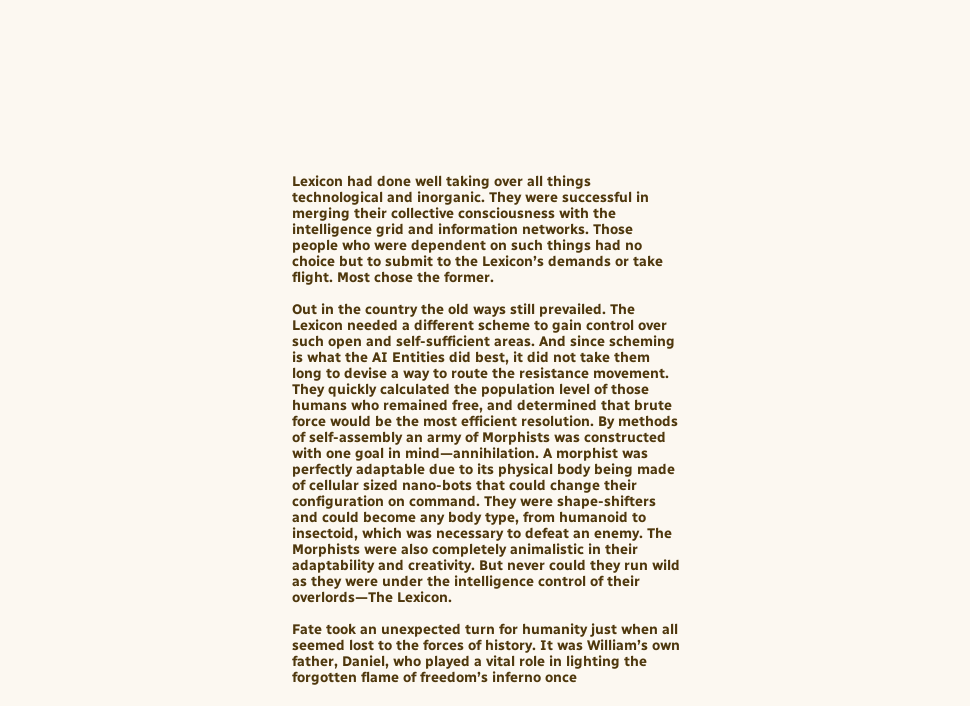Lexicon had done well taking over all things technological and inorganic. They were successful in merging their collective consciousness with the intelligence grid and information networks. Those people who were dependent on such things had no choice but to submit to the Lexicon’s demands or take flight. Most chose the former.

Out in the country the old ways still prevailed. The Lexicon needed a different scheme to gain control over such open and self-sufficient areas. And since scheming is what the AI Entities did best, it did not take them long to devise a way to route the resistance movement. They quickly calculated the population level of those humans who remained free, and determined that brute force would be the most efficient resolution. By methods of self-assembly an army of Morphists was constructed with one goal in mind—annihilation. A morphist was perfectly adaptable due to its physical body being made of cellular sized nano-bots that could change their configuration on command. They were shape-shifters and could become any body type, from humanoid to insectoid, which was necessary to defeat an enemy. The Morphists were also completely animalistic in their adaptability and creativity. But never could they run wild as they were under the intelligence control of their overlords—The Lexicon.

Fate took an unexpected turn for humanity just when all seemed lost to the forces of history. It was William’s own father, Daniel, who played a vital role in lighting the forgotten flame of freedom’s inferno once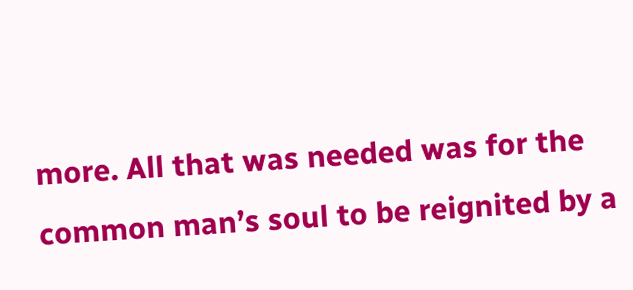more. All that was needed was for the common man’s soul to be reignited by a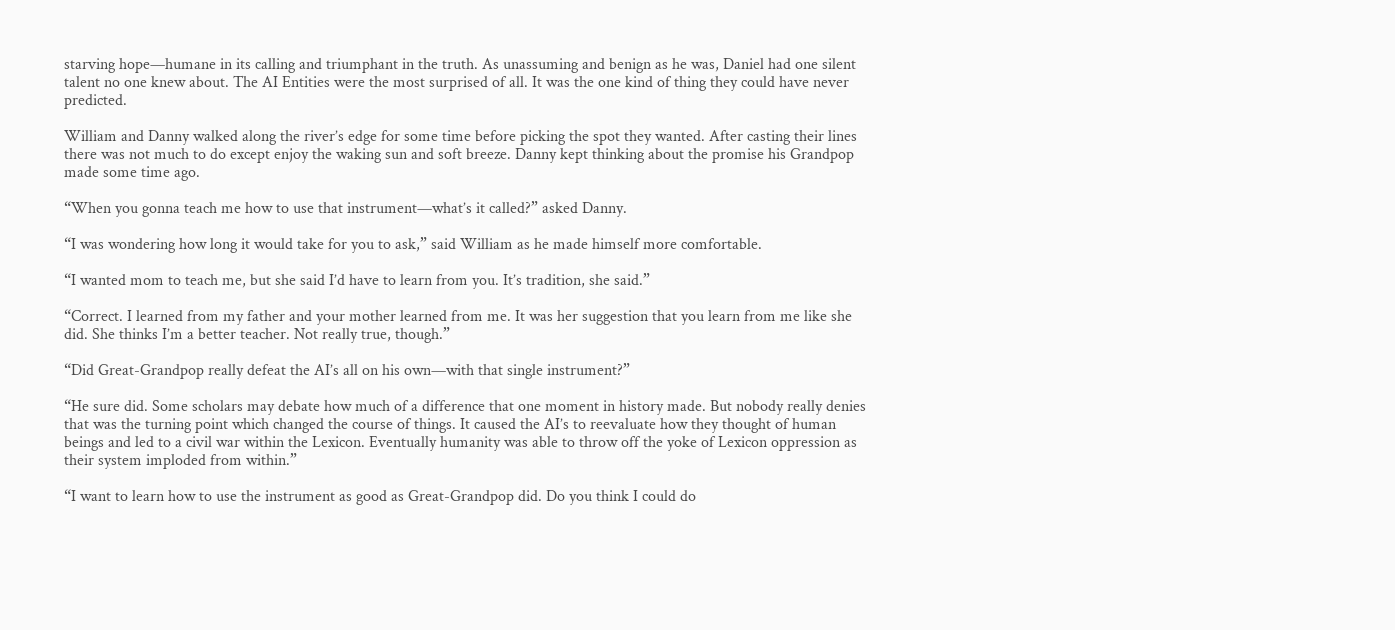starving hope—humane in its calling and triumphant in the truth. As unassuming and benign as he was, Daniel had one silent talent no one knew about. The AI Entities were the most surprised of all. It was the one kind of thing they could have never predicted.

William and Danny walked along the river’s edge for some time before picking the spot they wanted. After casting their lines there was not much to do except enjoy the waking sun and soft breeze. Danny kept thinking about the promise his Grandpop made some time ago.

“When you gonna teach me how to use that instrument—what’s it called?” asked Danny.

“I was wondering how long it would take for you to ask,” said William as he made himself more comfortable.

“I wanted mom to teach me, but she said I’d have to learn from you. It’s tradition, she said.”

“Correct. I learned from my father and your mother learned from me. It was her suggestion that you learn from me like she did. She thinks I’m a better teacher. Not really true, though.”

“Did Great-Grandpop really defeat the AI’s all on his own—with that single instrument?”

“He sure did. Some scholars may debate how much of a difference that one moment in history made. But nobody really denies that was the turning point which changed the course of things. It caused the AI’s to reevaluate how they thought of human beings and led to a civil war within the Lexicon. Eventually humanity was able to throw off the yoke of Lexicon oppression as their system imploded from within.”

“I want to learn how to use the instrument as good as Great-Grandpop did. Do you think I could do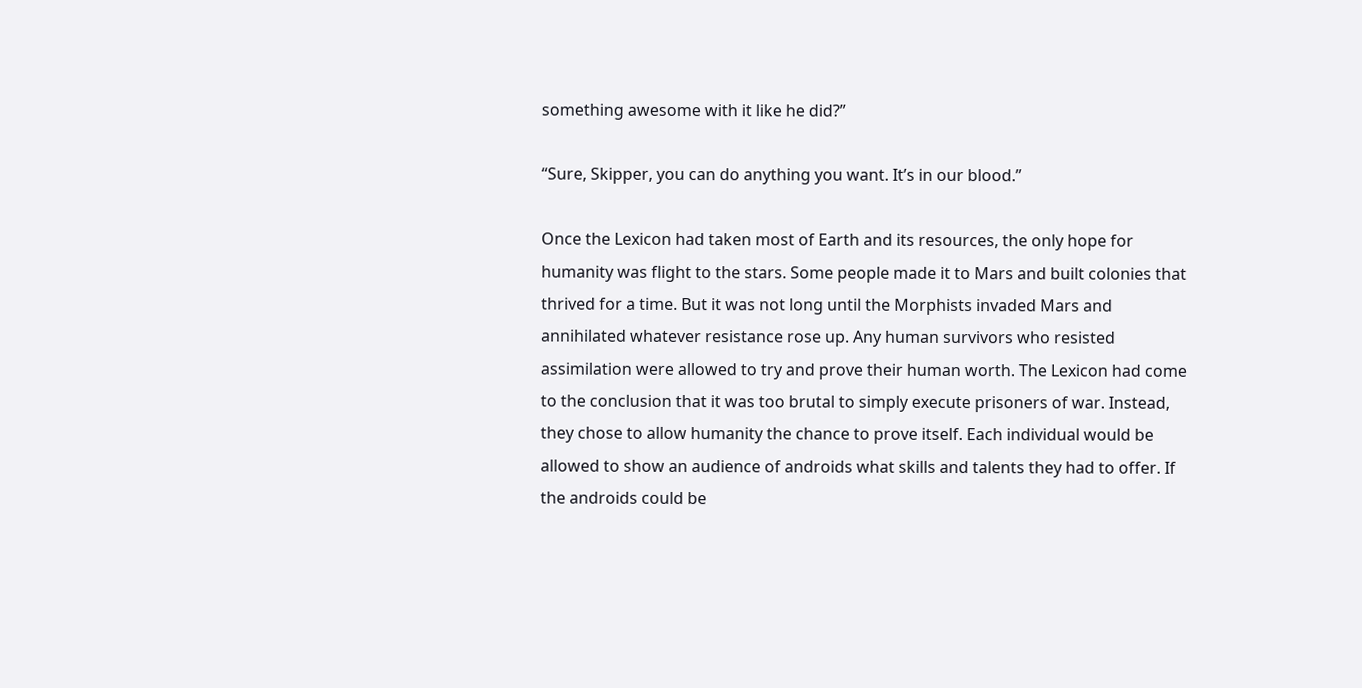something awesome with it like he did?”

“Sure, Skipper, you can do anything you want. It’s in our blood.”

Once the Lexicon had taken most of Earth and its resources, the only hope for humanity was flight to the stars. Some people made it to Mars and built colonies that thrived for a time. But it was not long until the Morphists invaded Mars and annihilated whatever resistance rose up. Any human survivors who resisted assimilation were allowed to try and prove their human worth. The Lexicon had come to the conclusion that it was too brutal to simply execute prisoners of war. Instead, they chose to allow humanity the chance to prove itself. Each individual would be allowed to show an audience of androids what skills and talents they had to offer. If the androids could be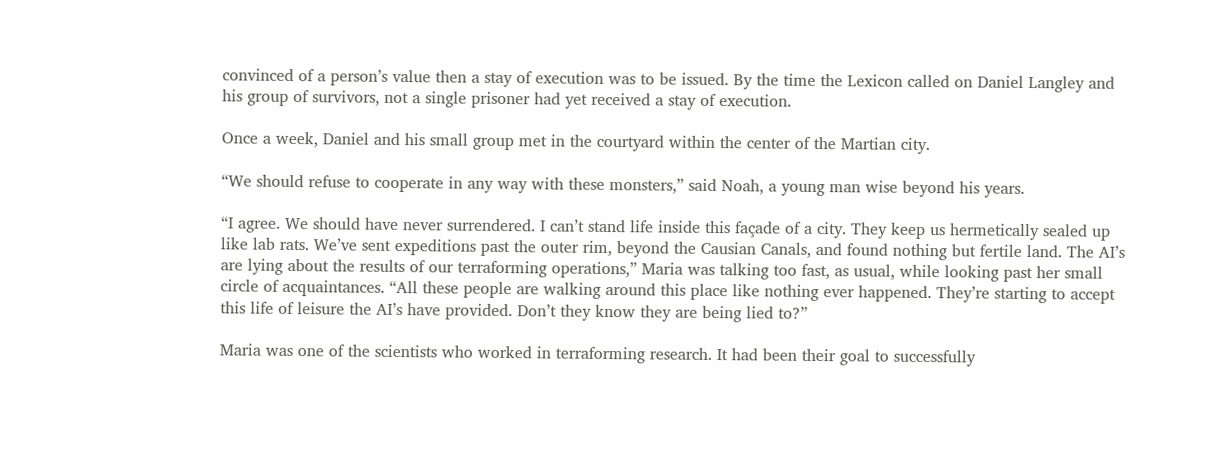convinced of a person’s value then a stay of execution was to be issued. By the time the Lexicon called on Daniel Langley and his group of survivors, not a single prisoner had yet received a stay of execution.

Once a week, Daniel and his small group met in the courtyard within the center of the Martian city.

“We should refuse to cooperate in any way with these monsters,” said Noah, a young man wise beyond his years.

“I agree. We should have never surrendered. I can’t stand life inside this façade of a city. They keep us hermetically sealed up like lab rats. We’ve sent expeditions past the outer rim, beyond the Causian Canals, and found nothing but fertile land. The AI’s are lying about the results of our terraforming operations,” Maria was talking too fast, as usual, while looking past her small circle of acquaintances. “All these people are walking around this place like nothing ever happened. They’re starting to accept this life of leisure the AI’s have provided. Don’t they know they are being lied to?”

Maria was one of the scientists who worked in terraforming research. It had been their goal to successfully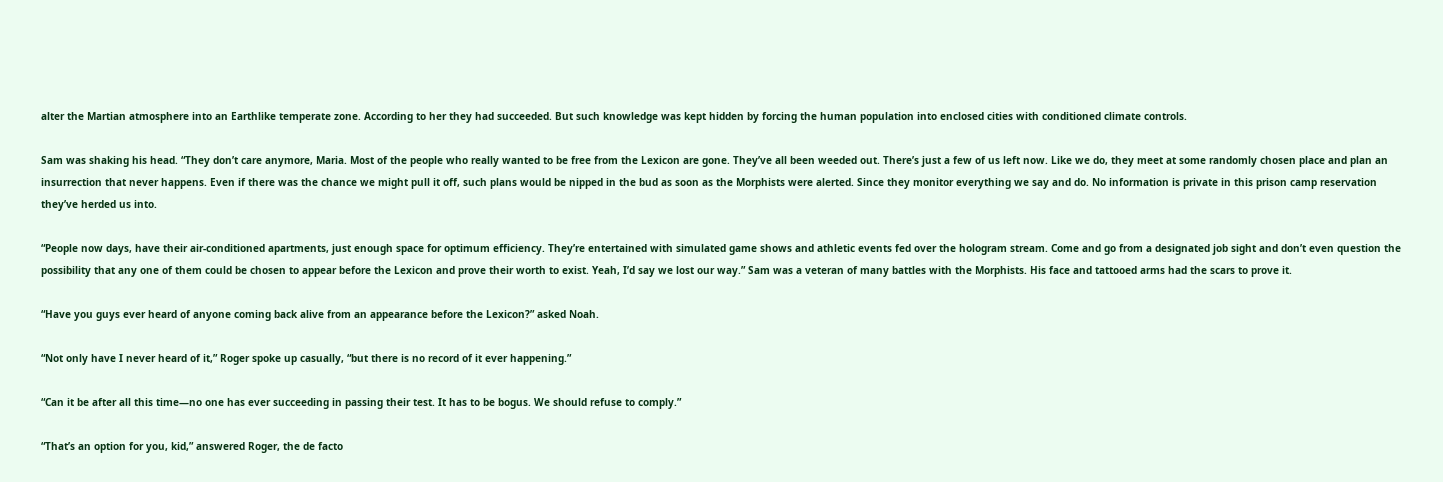alter the Martian atmosphere into an Earthlike temperate zone. According to her they had succeeded. But such knowledge was kept hidden by forcing the human population into enclosed cities with conditioned climate controls.

Sam was shaking his head. “They don’t care anymore, Maria. Most of the people who really wanted to be free from the Lexicon are gone. They’ve all been weeded out. There’s just a few of us left now. Like we do, they meet at some randomly chosen place and plan an insurrection that never happens. Even if there was the chance we might pull it off, such plans would be nipped in the bud as soon as the Morphists were alerted. Since they monitor everything we say and do. No information is private in this prison camp reservation they’ve herded us into.

“People now days, have their air-conditioned apartments, just enough space for optimum efficiency. They’re entertained with simulated game shows and athletic events fed over the hologram stream. Come and go from a designated job sight and don’t even question the possibility that any one of them could be chosen to appear before the Lexicon and prove their worth to exist. Yeah, I’d say we lost our way.” Sam was a veteran of many battles with the Morphists. His face and tattooed arms had the scars to prove it.

“Have you guys ever heard of anyone coming back alive from an appearance before the Lexicon?” asked Noah.

“Not only have I never heard of it,” Roger spoke up casually, “but there is no record of it ever happening.”

“Can it be after all this time—no one has ever succeeding in passing their test. It has to be bogus. We should refuse to comply.”

“That’s an option for you, kid,” answered Roger, the de facto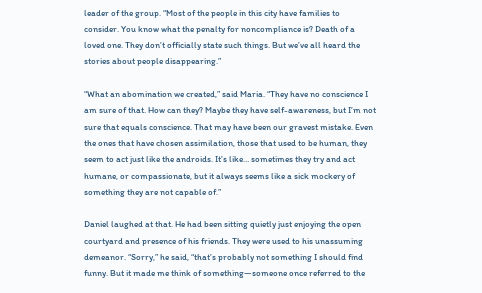leader of the group. “Most of the people in this city have families to consider. You know what the penalty for noncompliance is? Death of a loved one. They don’t officially state such things. But we’ve all heard the stories about people disappearing.”

“What an abomination we created,” said Maria. “They have no conscience I am sure of that. How can they? Maybe they have self-awareness, but I’m not sure that equals conscience. That may have been our gravest mistake. Even the ones that have chosen assimilation, those that used to be human, they seem to act just like the androids. It’s like… sometimes they try and act humane, or compassionate, but it always seems like a sick mockery of something they are not capable of.”

Daniel laughed at that. He had been sitting quietly just enjoying the open courtyard and presence of his friends. They were used to his unassuming demeanor. “Sorry,” he said, “that’s probably not something I should find funny. But it made me think of something—someone once referred to the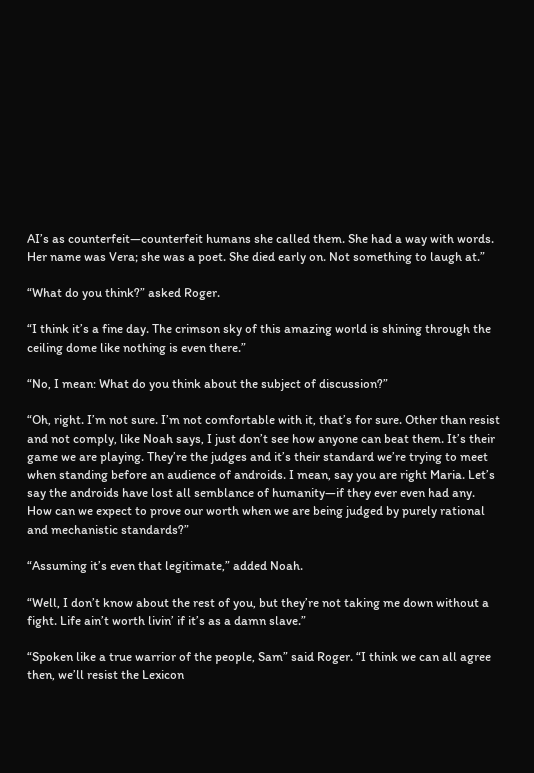AI’s as counterfeit—counterfeit humans she called them. She had a way with words. Her name was Vera; she was a poet. She died early on. Not something to laugh at.”

“What do you think?” asked Roger.

“I think it’s a fine day. The crimson sky of this amazing world is shining through the ceiling dome like nothing is even there.”

“No, I mean: What do you think about the subject of discussion?”

“Oh, right. I’m not sure. I’m not comfortable with it, that’s for sure. Other than resist and not comply, like Noah says, I just don’t see how anyone can beat them. It’s their game we are playing. They’re the judges and it’s their standard we’re trying to meet when standing before an audience of androids. I mean, say you are right Maria. Let’s say the androids have lost all semblance of humanity—if they ever even had any. How can we expect to prove our worth when we are being judged by purely rational and mechanistic standards?”

“Assuming it’s even that legitimate,” added Noah.

“Well, I don’t know about the rest of you, but they’re not taking me down without a fight. Life ain’t worth livin’ if it’s as a damn slave.”

“Spoken like a true warrior of the people, Sam” said Roger. “I think we can all agree then, we’ll resist the Lexicon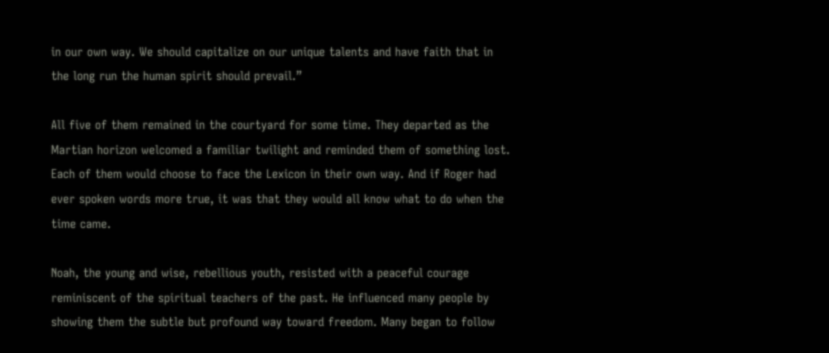in our own way. We should capitalize on our unique talents and have faith that in the long run the human spirit should prevail.”

All five of them remained in the courtyard for some time. They departed as the Martian horizon welcomed a familiar twilight and reminded them of something lost. Each of them would choose to face the Lexicon in their own way. And if Roger had ever spoken words more true, it was that they would all know what to do when the time came.

Noah, the young and wise, rebellious youth, resisted with a peaceful courage reminiscent of the spiritual teachers of the past. He influenced many people by showing them the subtle but profound way toward freedom. Many began to follow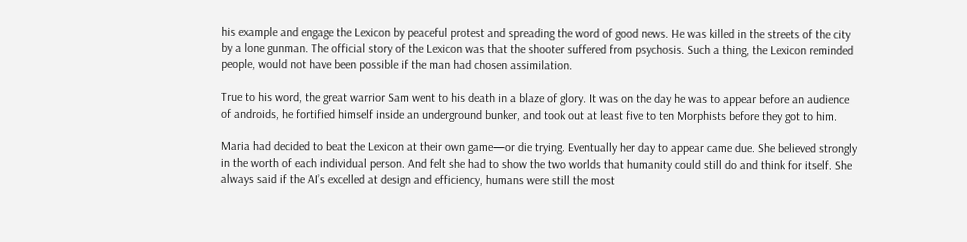his example and engage the Lexicon by peaceful protest and spreading the word of good news. He was killed in the streets of the city by a lone gunman. The official story of the Lexicon was that the shooter suffered from psychosis. Such a thing, the Lexicon reminded people, would not have been possible if the man had chosen assimilation.

True to his word, the great warrior Sam went to his death in a blaze of glory. It was on the day he was to appear before an audience of androids, he fortified himself inside an underground bunker, and took out at least five to ten Morphists before they got to him.

Maria had decided to beat the Lexicon at their own game—or die trying. Eventually her day to appear came due. She believed strongly in the worth of each individual person. And felt she had to show the two worlds that humanity could still do and think for itself. She always said if the AI’s excelled at design and efficiency, humans were still the most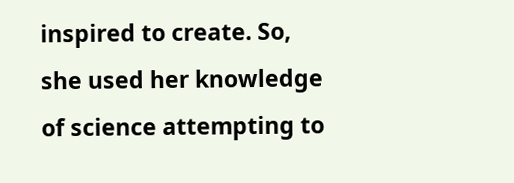inspired to create. So, she used her knowledge of science attempting to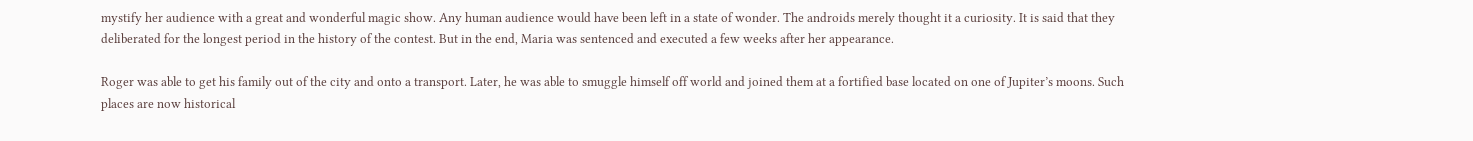mystify her audience with a great and wonderful magic show. Any human audience would have been left in a state of wonder. The androids merely thought it a curiosity. It is said that they deliberated for the longest period in the history of the contest. But in the end, Maria was sentenced and executed a few weeks after her appearance.

Roger was able to get his family out of the city and onto a transport. Later, he was able to smuggle himself off world and joined them at a fortified base located on one of Jupiter’s moons. Such places are now historical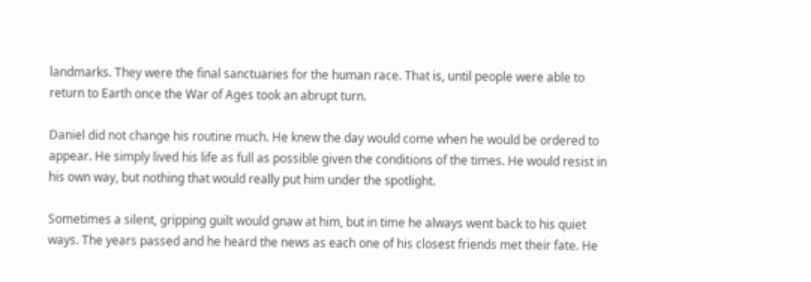landmarks. They were the final sanctuaries for the human race. That is, until people were able to return to Earth once the War of Ages took an abrupt turn.

Daniel did not change his routine much. He knew the day would come when he would be ordered to appear. He simply lived his life as full as possible given the conditions of the times. He would resist in his own way, but nothing that would really put him under the spotlight.

Sometimes a silent, gripping guilt would gnaw at him, but in time he always went back to his quiet ways. The years passed and he heard the news as each one of his closest friends met their fate. He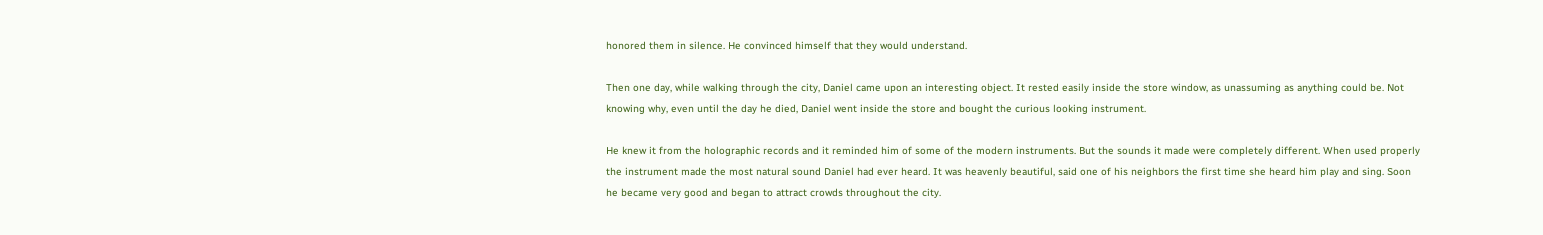honored them in silence. He convinced himself that they would understand.

Then one day, while walking through the city, Daniel came upon an interesting object. It rested easily inside the store window, as unassuming as anything could be. Not knowing why, even until the day he died, Daniel went inside the store and bought the curious looking instrument.

He knew it from the holographic records and it reminded him of some of the modern instruments. But the sounds it made were completely different. When used properly the instrument made the most natural sound Daniel had ever heard. It was heavenly beautiful, said one of his neighbors the first time she heard him play and sing. Soon he became very good and began to attract crowds throughout the city.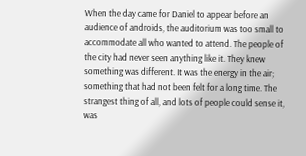When the day came for Daniel to appear before an audience of androids, the auditorium was too small to accommodate all who wanted to attend. The people of the city had never seen anything like it. They knew something was different. It was the energy in the air; something that had not been felt for a long time. The strangest thing of all, and lots of people could sense it, was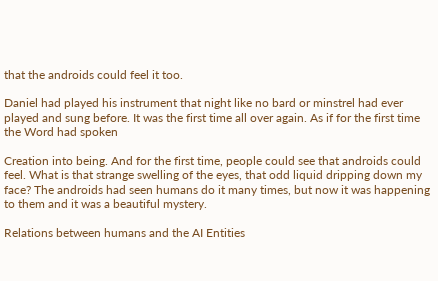that the androids could feel it too.

Daniel had played his instrument that night like no bard or minstrel had ever played and sung before. It was the first time all over again. As if for the first time the Word had spoken

Creation into being. And for the first time, people could see that androids could feel. What is that strange swelling of the eyes, that odd liquid dripping down my face? The androids had seen humans do it many times, but now it was happening to them and it was a beautiful mystery.

Relations between humans and the AI Entities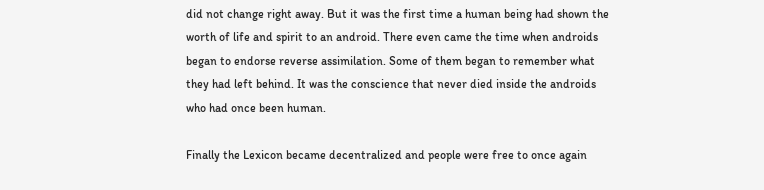did not change right away. But it was the first time a human being had shown the worth of life and spirit to an android. There even came the time when androids began to endorse reverse assimilation. Some of them began to remember what they had left behind. It was the conscience that never died inside the androids who had once been human.

Finally the Lexicon became decentralized and people were free to once again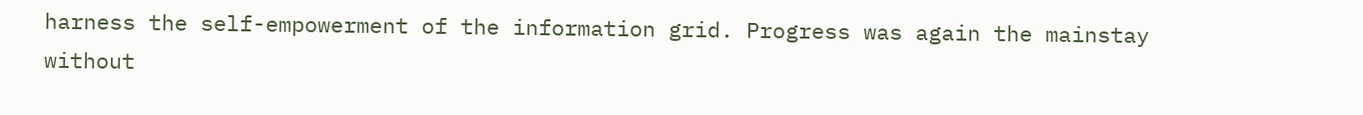harness the self-empowerment of the information grid. Progress was again the mainstay without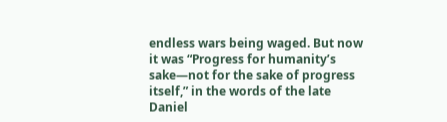endless wars being waged. But now it was “Progress for humanity’s sake—not for the sake of progress itself,” in the words of the late Daniel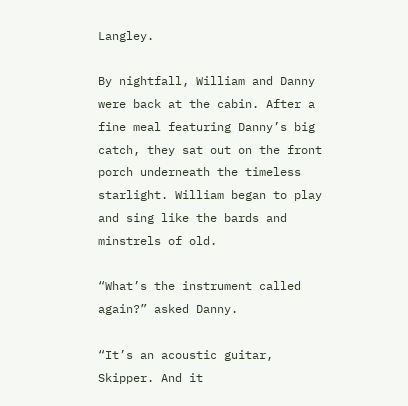Langley.

By nightfall, William and Danny were back at the cabin. After a fine meal featuring Danny’s big catch, they sat out on the front porch underneath the timeless starlight. William began to play and sing like the bards and minstrels of old.

“What’s the instrument called again?” asked Danny.

“It’s an acoustic guitar, Skipper. And it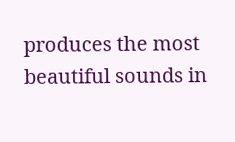produces the most beautiful sounds in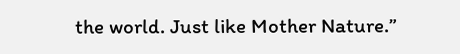the world. Just like Mother Nature.”